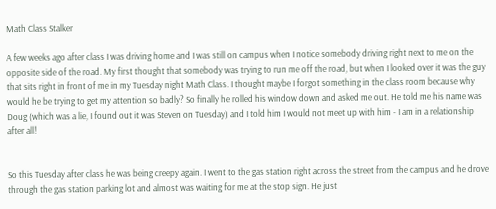Math Class Stalker

A few weeks ago after class I was driving home and I was still on campus when I notice somebody driving right next to me on the opposite side of the road. My first thought that somebody was trying to run me off the road, but when I looked over it was the guy that sits right in front of me in my Tuesday night Math Class. I thought maybe I forgot something in the class room because why would he be trying to get my attention so badly? So finally he rolled his window down and asked me out. He told me his name was Doug (which was a lie, I found out it was Steven on Tuesday) and I told him I would not meet up with him - I am in a relationship after all!


So this Tuesday after class he was being creepy again. I went to the gas station right across the street from the campus and he drove through the gas station parking lot and almost was waiting for me at the stop sign. He just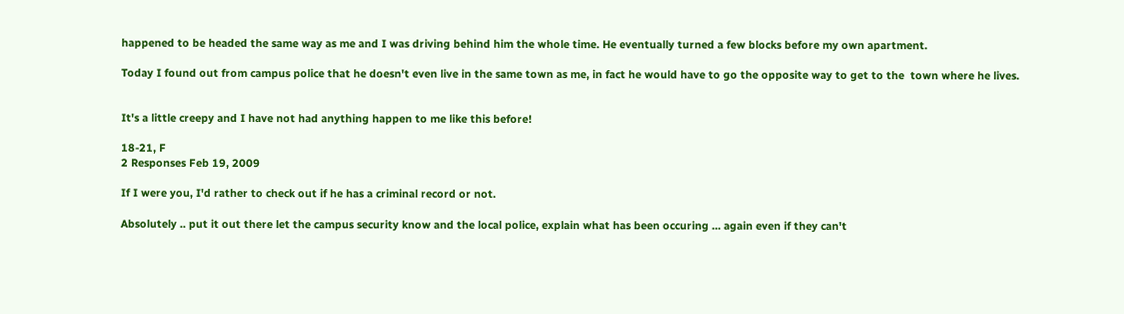happened to be headed the same way as me and I was driving behind him the whole time. He eventually turned a few blocks before my own apartment.

Today I found out from campus police that he doesn't even live in the same town as me, in fact he would have to go the opposite way to get to the  town where he lives.


It's a little creepy and I have not had anything happen to me like this before!

18-21, F
2 Responses Feb 19, 2009

If I were you, I'd rather to check out if he has a criminal record or not.

Absolutely .. put it out there let the campus security know and the local police, explain what has been occuring ... again even if they can't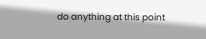do anything at this point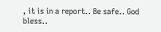, it is in a report.. Be safe.. God bless..